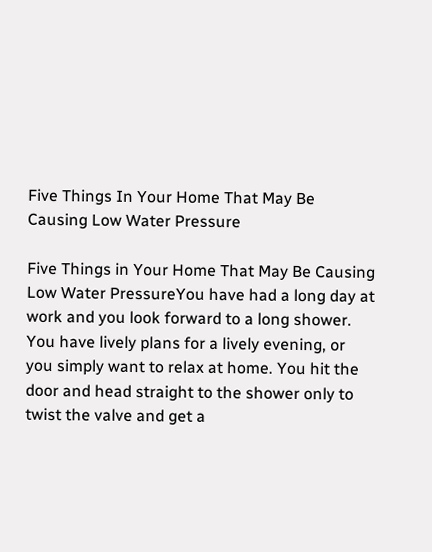Five Things In Your Home That May Be Causing Low Water Pressure

Five Things in Your Home That May Be Causing Low Water PressureYou have had a long day at work and you look forward to a long shower. You have lively plans for a lively evening, or you simply want to relax at home. You hit the door and head straight to the shower only to twist the valve and get a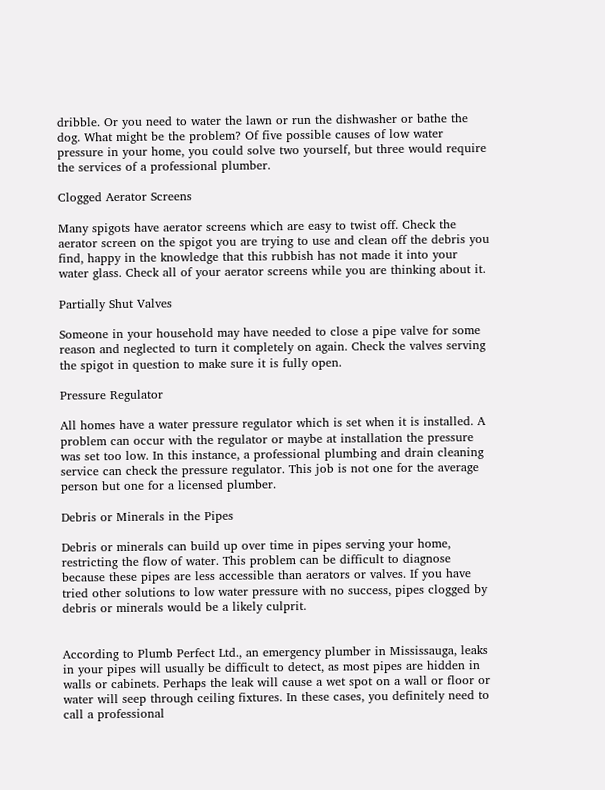dribble. Or you need to water the lawn or run the dishwasher or bathe the dog. What might be the problem? Of five possible causes of low water pressure in your home, you could solve two yourself, but three would require the services of a professional plumber.

Clogged Aerator Screens

Many spigots have aerator screens which are easy to twist off. Check the aerator screen on the spigot you are trying to use and clean off the debris you find, happy in the knowledge that this rubbish has not made it into your water glass. Check all of your aerator screens while you are thinking about it.

Partially Shut Valves

Someone in your household may have needed to close a pipe valve for some reason and neglected to turn it completely on again. Check the valves serving the spigot in question to make sure it is fully open.

Pressure Regulator

All homes have a water pressure regulator which is set when it is installed. A problem can occur with the regulator or maybe at installation the pressure was set too low. In this instance, a professional plumbing and drain cleaning service can check the pressure regulator. This job is not one for the average person but one for a licensed plumber.

Debris or Minerals in the Pipes

Debris or minerals can build up over time in pipes serving your home, restricting the flow of water. This problem can be difficult to diagnose because these pipes are less accessible than aerators or valves. If you have tried other solutions to low water pressure with no success, pipes clogged by debris or minerals would be a likely culprit.


According to Plumb Perfect Ltd., an emergency plumber in Mississauga, leaks in your pipes will usually be difficult to detect, as most pipes are hidden in walls or cabinets. Perhaps the leak will cause a wet spot on a wall or floor or water will seep through ceiling fixtures. In these cases, you definitely need to call a professional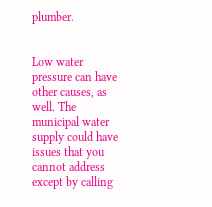plumber.


Low water pressure can have other causes, as well. The municipal water supply could have issues that you cannot address except by calling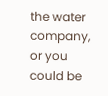the water company, or you could be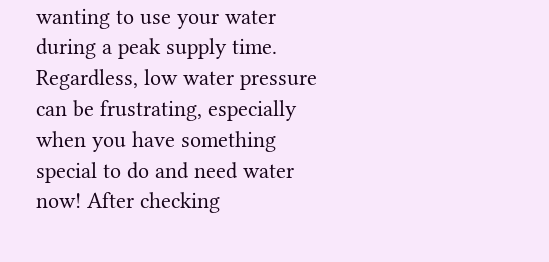wanting to use your water during a peak supply time. Regardless, low water pressure can be frustrating, especially when you have something special to do and need water now! After checking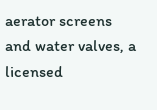aerator screens and water valves, a licensed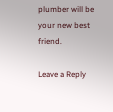plumber will be your new best friend.

Leave a Reply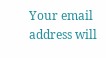Your email address will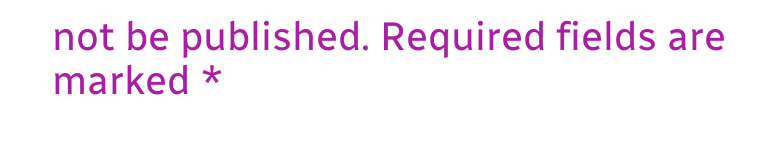not be published. Required fields are marked *